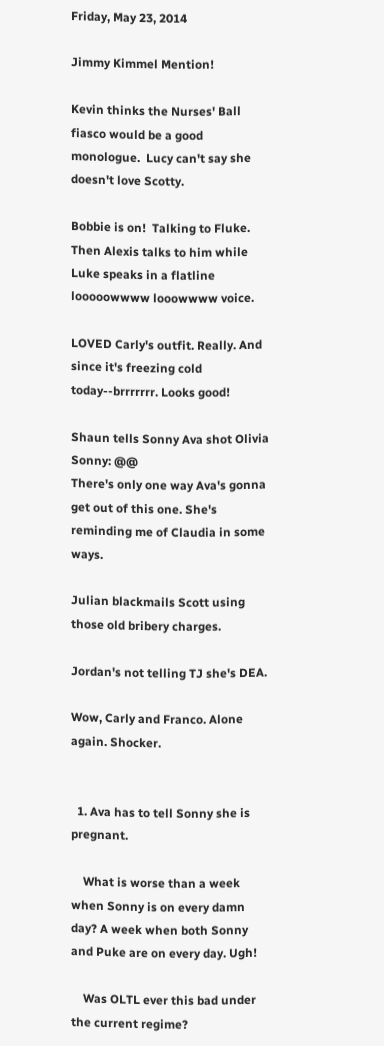Friday, May 23, 2014

Jimmy Kimmel Mention!

Kevin thinks the Nurses' Ball fiasco would be a good monologue.  Lucy can't say she doesn't love Scotty.

Bobbie is on!  Talking to Fluke.   Then Alexis talks to him while Luke speaks in a flatline looooowwww looowwww voice.

LOVED Carly's outfit. Really. And since it's freezing cold today--brrrrrrr. Looks good!

Shaun tells Sonny Ava shot Olivia  Sonny: @@
There's only one way Ava's gonna get out of this one. She's reminding me of Claudia in some ways.

Julian blackmails Scott using those old bribery charges.

Jordan's not telling TJ she's DEA.

Wow, Carly and Franco. Alone again. Shocker.


  1. Ava has to tell Sonny she is pregnant.

    What is worse than a week when Sonny is on every damn day? A week when both Sonny and Puke are on every day. Ugh!

    Was OLTL ever this bad under the current regime?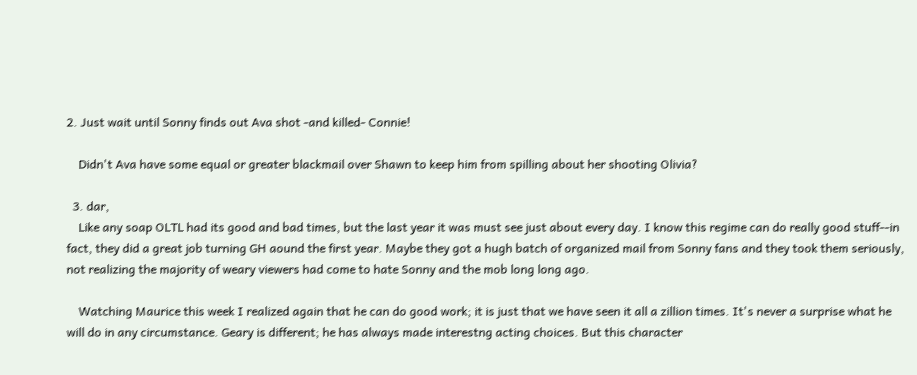2. Just wait until Sonny finds out Ava shot -and killed- Connie!

    Didn't Ava have some equal or greater blackmail over Shawn to keep him from spilling about her shooting Olivia?

  3. dar,
    Like any soap OLTL had its good and bad times, but the last year it was must see just about every day. I know this regime can do really good stuff--in fact, they did a great job turning GH aound the first year. Maybe they got a hugh batch of organized mail from Sonny fans and they took them seriously, not realizing the majority of weary viewers had come to hate Sonny and the mob long long ago.

    Watching Maurice this week I realized again that he can do good work; it is just that we have seen it all a zillion times. It's never a surprise what he will do in any circumstance. Geary is different; he has always made interestng acting choices. But this character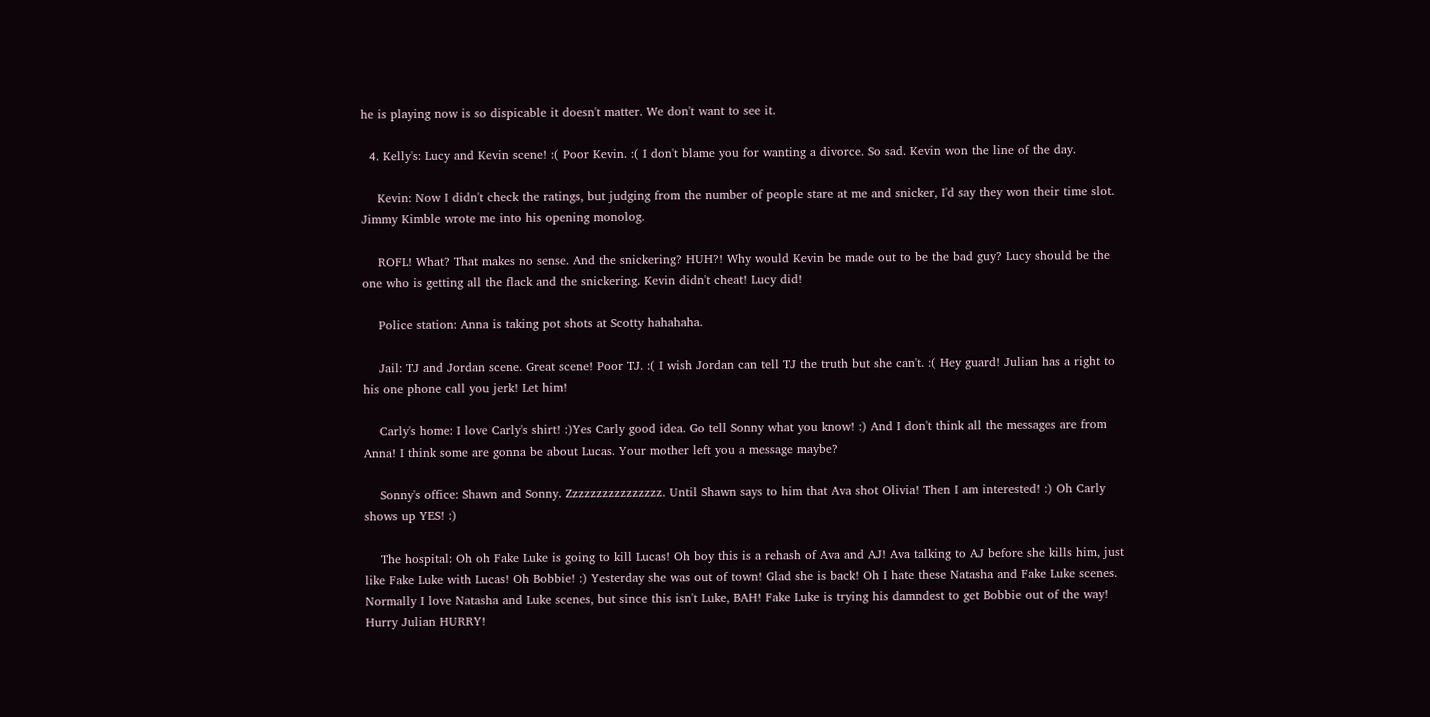he is playing now is so dispicable it doesn't matter. We don't want to see it.

  4. Kelly's: Lucy and Kevin scene! :( Poor Kevin. :( I don't blame you for wanting a divorce. So sad. Kevin won the line of the day.

    Kevin: Now I didn't check the ratings, but judging from the number of people stare at me and snicker, I'd say they won their time slot. Jimmy Kimble wrote me into his opening monolog.

    ROFL! What? That makes no sense. And the snickering? HUH?! Why would Kevin be made out to be the bad guy? Lucy should be the one who is getting all the flack and the snickering. Kevin didn't cheat! Lucy did!

    Police station: Anna is taking pot shots at Scotty hahahaha.

    Jail: TJ and Jordan scene. Great scene! Poor TJ. :( I wish Jordan can tell TJ the truth but she can't. :( Hey guard! Julian has a right to his one phone call you jerk! Let him!

    Carly's home: I love Carly's shirt! :)Yes Carly good idea. Go tell Sonny what you know! :) And I don't think all the messages are from Anna! I think some are gonna be about Lucas. Your mother left you a message maybe?

    Sonny's office: Shawn and Sonny. Zzzzzzzzzzzzzzzz. Until Shawn says to him that Ava shot Olivia! Then I am interested! :) Oh Carly shows up YES! :)

    The hospital: Oh oh Fake Luke is going to kill Lucas! Oh boy this is a rehash of Ava and AJ! Ava talking to AJ before she kills him, just like Fake Luke with Lucas! Oh Bobbie! :) Yesterday she was out of town! Glad she is back! Oh I hate these Natasha and Fake Luke scenes. Normally I love Natasha and Luke scenes, but since this isn't Luke, BAH! Fake Luke is trying his damndest to get Bobbie out of the way! Hurry Julian HURRY!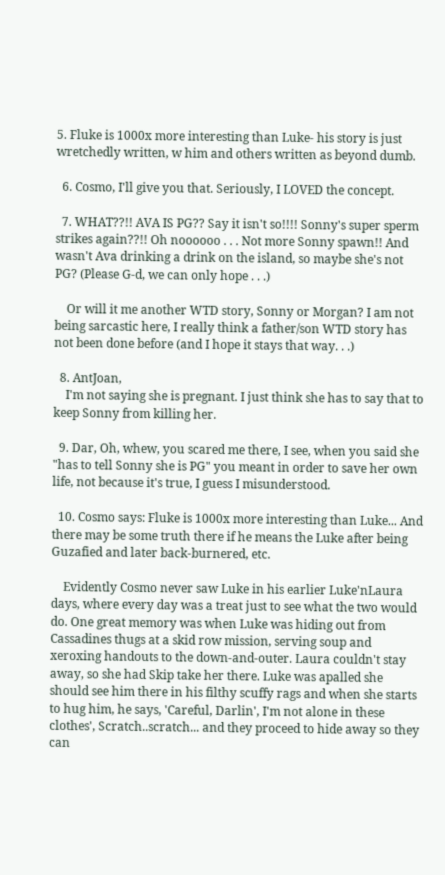5. Fluke is 1000x more interesting than Luke- his story is just wretchedly written, w him and others written as beyond dumb.

  6. Cosmo, I'll give you that. Seriously, I LOVED the concept.

  7. WHAT??!! AVA IS PG?? Say it isn't so!!!! Sonny's super sperm strikes again??!! Oh noooooo . . . Not more Sonny spawn!! And wasn't Ava drinking a drink on the island, so maybe she's not PG? (Please G-d, we can only hope . . .)

    Or will it me another WTD story, Sonny or Morgan? I am not being sarcastic here, I really think a father/son WTD story has not been done before (and I hope it stays that way. . .)

  8. AntJoan,
    I'm not saying she is pregnant. I just think she has to say that to keep Sonny from killing her.

  9. Dar, Oh, whew, you scared me there, I see, when you said she "has to tell Sonny she is PG" you meant in order to save her own life, not because it's true, I guess I misunderstood.

  10. Cosmo says: Fluke is 1000x more interesting than Luke... And there may be some truth there if he means the Luke after being Guzafied and later back-burnered, etc.

    Evidently Cosmo never saw Luke in his earlier Luke'nLaura days, where every day was a treat just to see what the two would do. One great memory was when Luke was hiding out from Cassadines thugs at a skid row mission, serving soup and xeroxing handouts to the down-and-outer. Laura couldn't stay away, so she had Skip take her there. Luke was apalled she should see him there in his filthy scuffy rags and when she starts to hug him, he says, 'Careful, Darlin', I'm not alone in these clothes', Scratch..scratch... and they proceed to hide away so they can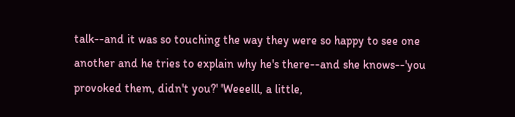talk--and it was so touching the way they were so happy to see one another and he tries to explain why he's there--and she knows--'you provoked them, didn't you?' 'Weeelll, a little,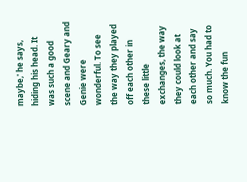maybe,' he says, hiding his head. It was such a good scene and Geary and Genie were wonderful. To see the way they played off each other in these little exchanges, the way they could look at each other and say so much. You had to know the fun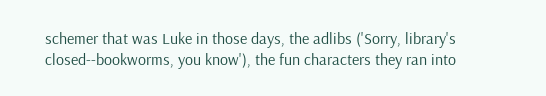schemer that was Luke in those days, the adlibs ('Sorry, library's closed--bookworms, you know'), the fun characters they ran into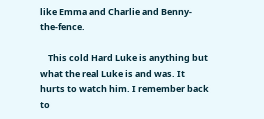like Emma and Charlie and Benny-the-fence.

    This cold Hard Luke is anything but what the real Luke is and was. It hurts to watch him. I remember back to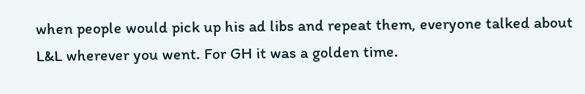when people would pick up his ad libs and repeat them, everyone talked about L&L wherever you went. For GH it was a golden time.